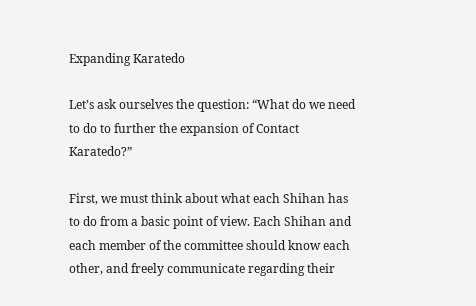Expanding Karatedo

Let’s ask ourselves the question: “What do we need to do to further the expansion of Contact Karatedo?”

First, we must think about what each Shihan has to do from a basic point of view. Each Shihan and each member of the committee should know each other, and freely communicate regarding their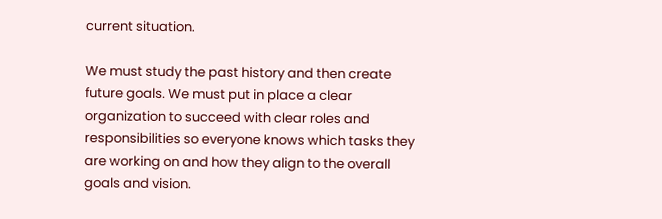current situation.

We must study the past history and then create future goals. We must put in place a clear organization to succeed with clear roles and responsibilities so everyone knows which tasks they are working on and how they align to the overall goals and vision.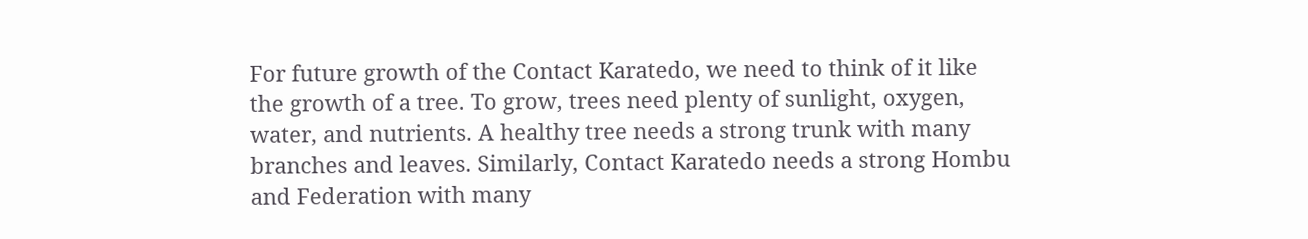For future growth of the Contact Karatedo, we need to think of it like the growth of a tree. To grow, trees need plenty of sunlight, oxygen, water, and nutrients. A healthy tree needs a strong trunk with many branches and leaves. Similarly, Contact Karatedo needs a strong Hombu and Federation with many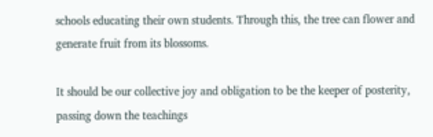schools educating their own students. Through this, the tree can flower and generate fruit from its blossoms.

It should be our collective joy and obligation to be the keeper of posterity, passing down the teachings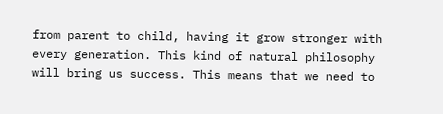from parent to child, having it grow stronger with every generation. This kind of natural philosophy will bring us success. This means that we need to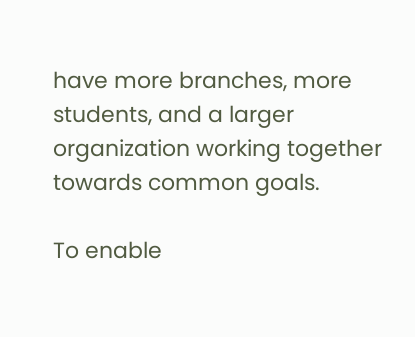have more branches, more students, and a larger organization working together towards common goals.

To enable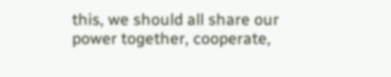this, we should all share our power together, cooperate,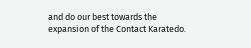and do our best towards the expansion of the Contact Karatedo.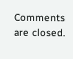Comments are closed.